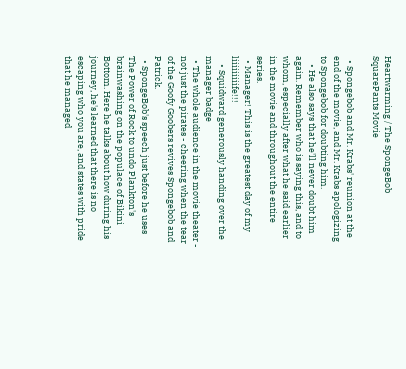Heartwarming / The SpongeBob SquarePants Movie

  • Spongebob and Mr. Krabs' reunion at the end of the movie, and Mr. Krabs apologizing to Spongebob for doubting him.
    • He also says that he'll never doubt him again. Remember who is saying this, and to whom, especially after what he said earlier in the movie and throughout the entire series.
  • Manager! This is the greatest day of my liiiiiiiiife!!!
    • Squidward generously handing over the manager badge
  • The whole audience in the movie theater - not just the pirates - cheering when the tear of the Goofy Goobers revives Spongebob and Patrick.
  • SpongeBob's speech just before he uses The Power of Rock to undo Plankton's brainwashing on the populace of Bikini Bottom. Here he talks about how during his journey, he's learned that there is no escaping who you are, and states with pride that he managed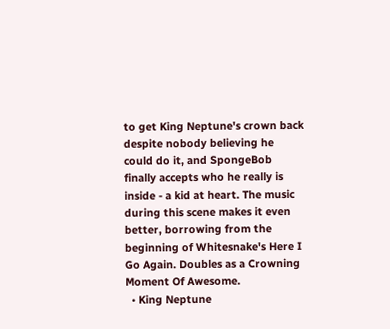to get King Neptune's crown back despite nobody believing he could do it, and SpongeBob finally accepts who he really is inside - a kid at heart. The music during this scene makes it even better, borrowing from the beginning of Whitesnake's Here I Go Again. Doubles as a Crowning Moment Of Awesome.
  • King Neptune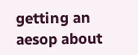getting an aesop about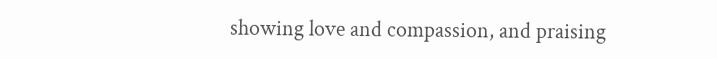showing love and compassion, and praising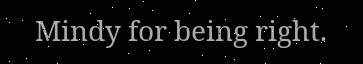Mindy for being right.